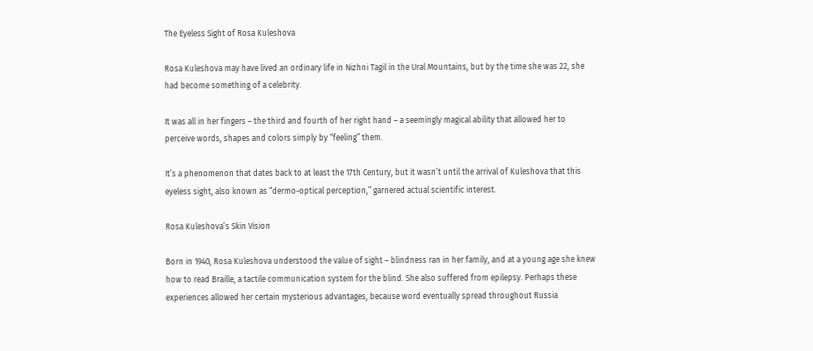The Eyeless Sight of Rosa Kuleshova

Rosa Kuleshova may have lived an ordinary life in Nizhni Tagil in the Ural Mountains, but by the time she was 22, she had become something of a celebrity.

It was all in her fingers – the third and fourth of her right hand – a seemingly magical ability that allowed her to perceive words, shapes and colors simply by “feeling” them.

It’s a phenomenon that dates back to at least the 17th Century, but it wasn’t until the arrival of Kuleshova that this eyeless sight, also known as “dermo-optical perception,” garnered actual scientific interest.

Rosa Kuleshova’s Skin Vision

Born in 1940, Rosa Kuleshova understood the value of sight – blindness ran in her family, and at a young age she knew how to read Braille, a tactile communication system for the blind. She also suffered from epilepsy. Perhaps these experiences allowed her certain mysterious advantages, because word eventually spread throughout Russia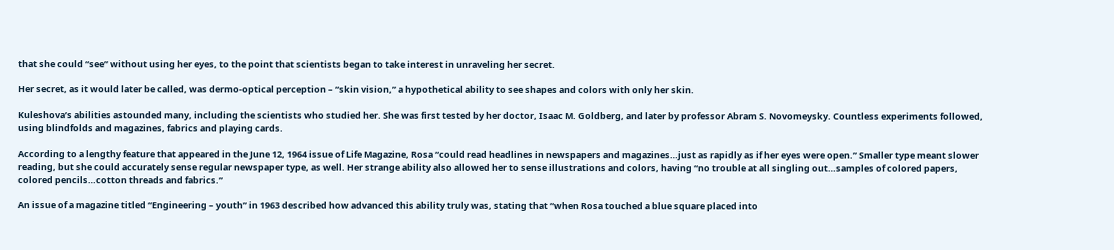that she could “see” without using her eyes, to the point that scientists began to take interest in unraveling her secret.

Her secret, as it would later be called, was dermo-optical perception – “skin vision,” a hypothetical ability to see shapes and colors with only her skin.

Kuleshova’s abilities astounded many, including the scientists who studied her. She was first tested by her doctor, Isaac M. Goldberg, and later by professor Abram S. Novomeysky. Countless experiments followed, using blindfolds and magazines, fabrics and playing cards.

According to a lengthy feature that appeared in the June 12, 1964 issue of Life Magazine, Rosa “could read headlines in newspapers and magazines…just as rapidly as if her eyes were open.” Smaller type meant slower reading, but she could accurately sense regular newspaper type, as well. Her strange ability also allowed her to sense illustrations and colors, having “no trouble at all singling out…samples of colored papers, colored pencils…cotton threads and fabrics.”

An issue of a magazine titled “Engineering – youth” in 1963 described how advanced this ability truly was, stating that “when Rosa touched a blue square placed into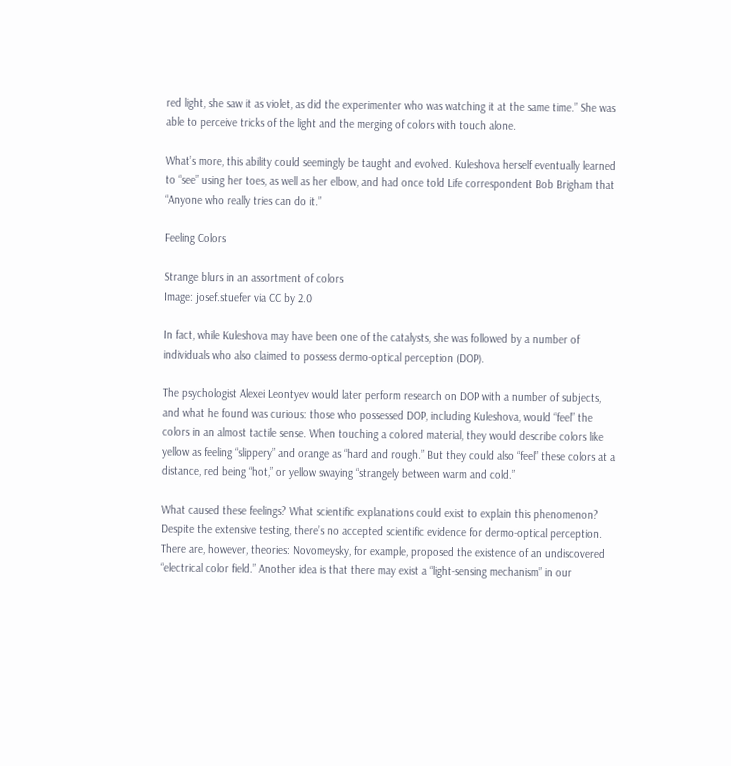red light, she saw it as violet, as did the experimenter who was watching it at the same time.” She was able to perceive tricks of the light and the merging of colors with touch alone.

What’s more, this ability could seemingly be taught and evolved. Kuleshova herself eventually learned to “see” using her toes, as well as her elbow, and had once told Life correspondent Bob Brigham that “Anyone who really tries can do it.”

Feeling Colors

Strange blurs in an assortment of colors
Image: josef.stuefer via CC by 2.0

In fact, while Kuleshova may have been one of the catalysts, she was followed by a number of individuals who also claimed to possess dermo-optical perception (DOP).

The psychologist Alexei Leontyev would later perform research on DOP with a number of subjects, and what he found was curious: those who possessed DOP, including Kuleshova, would “feel” the colors in an almost tactile sense. When touching a colored material, they would describe colors like yellow as feeling “slippery” and orange as “hard and rough.” But they could also “feel” these colors at a distance, red being “hot,” or yellow swaying “strangely between warm and cold.”

What caused these feelings? What scientific explanations could exist to explain this phenomenon? Despite the extensive testing, there’s no accepted scientific evidence for dermo-optical perception. There are, however, theories: Novomeysky, for example, proposed the existence of an undiscovered “electrical color field.” Another idea is that there may exist a “light-sensing mechanism” in our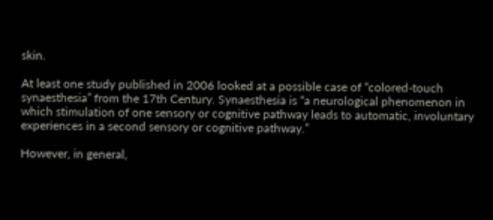skin.

At least one study published in 2006 looked at a possible case of “colored-touch synaesthesia” from the 17th Century. Synaesthesia is “a neurological phenomenon in which stimulation of one sensory or cognitive pathway leads to automatic, involuntary experiences in a second sensory or cognitive pathway.”

However, in general,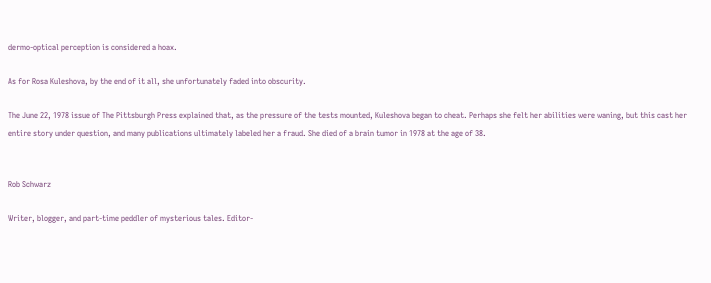dermo-optical perception is considered a hoax.

As for Rosa Kuleshova, by the end of it all, she unfortunately faded into obscurity.

The June 22, 1978 issue of The Pittsburgh Press explained that, as the pressure of the tests mounted, Kuleshova began to cheat. Perhaps she felt her abilities were waning, but this cast her entire story under question, and many publications ultimately labeled her a fraud. She died of a brain tumor in 1978 at the age of 38.


Rob Schwarz

Writer, blogger, and part-time peddler of mysterious tales. Editor-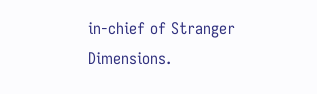in-chief of Stranger Dimensions.